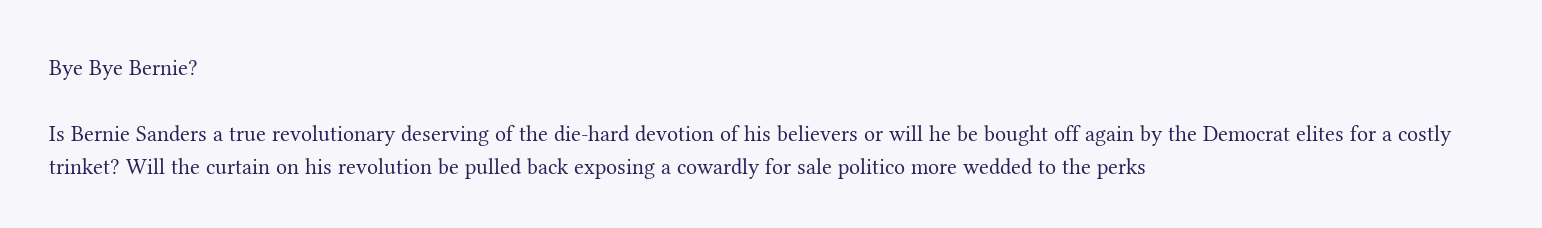Bye Bye Bernie?

Is Bernie Sanders a true revolutionary deserving of the die-hard devotion of his believers or will he be bought off again by the Democrat elites for a costly trinket? Will the curtain on his revolution be pulled back exposing a cowardly for sale politico more wedded to the perks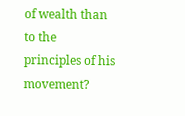of wealth than to the principles of his movement?